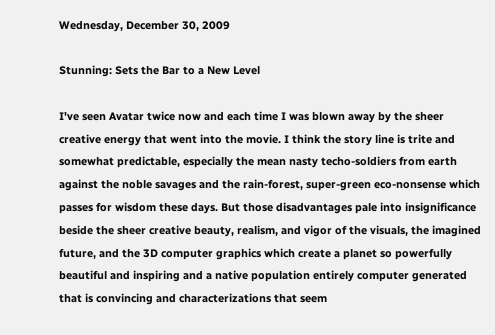Wednesday, December 30, 2009

Stunning: Sets the Bar to a New Level

I've seen Avatar twice now and each time I was blown away by the sheer creative energy that went into the movie. I think the story line is trite and somewhat predictable, especially the mean nasty techo-soldiers from earth against the noble savages and the rain-forest, super-green eco-nonsense which passes for wisdom these days. But those disadvantages pale into insignificance beside the sheer creative beauty, realism, and vigor of the visuals, the imagined future, and the 3D computer graphics which create a planet so powerfully beautiful and inspiring and a native population entirely computer generated that is convincing and characterizations that seem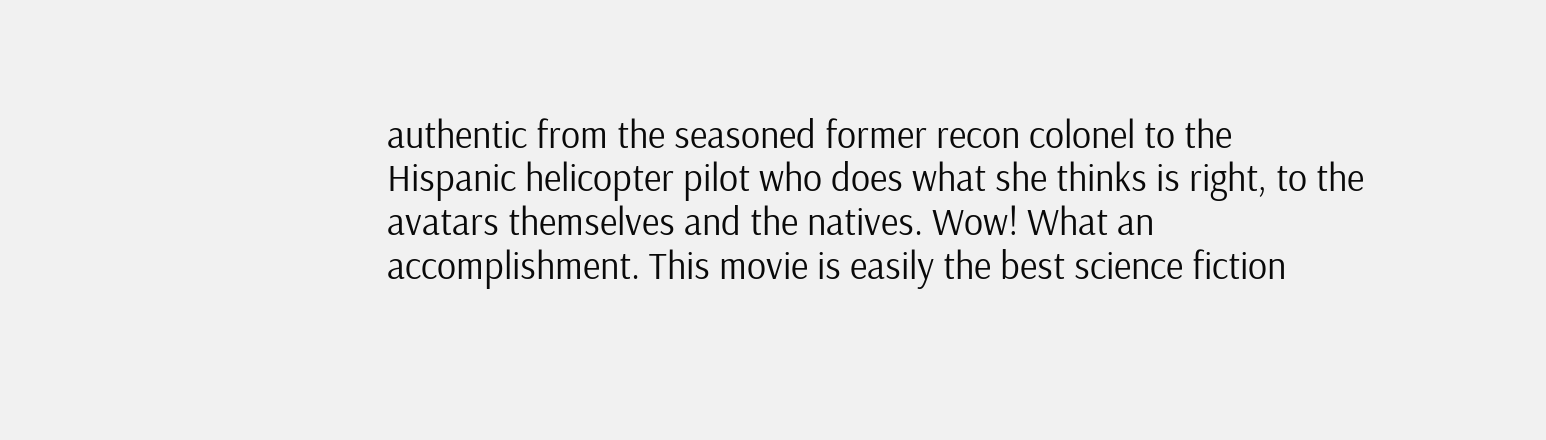authentic from the seasoned former recon colonel to the Hispanic helicopter pilot who does what she thinks is right, to the avatars themselves and the natives. Wow! What an accomplishment. This movie is easily the best science fiction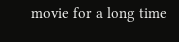movie for a long time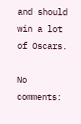and should win a lot of Oscars.

No comments: